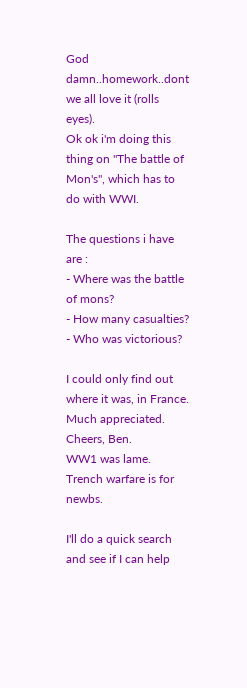God damn..homework..dont we all love it (rolls eyes).
Ok ok i'm doing this thing on "The battle of Mon's", which has to do with WWI.

The questions i have are :
- Where was the battle of mons?
- How many casualties?
- Who was victorious?

I could only find out where it was, in France.
Much appreciated.
Cheers, Ben.
WW1 was lame. Trench warfare is for newbs.

I'll do a quick search and see if I can help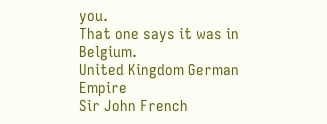you.
That one says it was in Belgium.
United Kingdom German Empire
Sir John French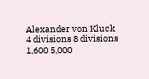Alexander von Kluck
4 divisions 8 divisions
1,600 5,000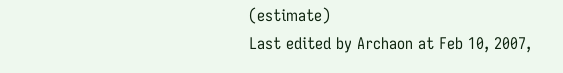(estimate)
Last edited by Archaon at Feb 10, 2007,